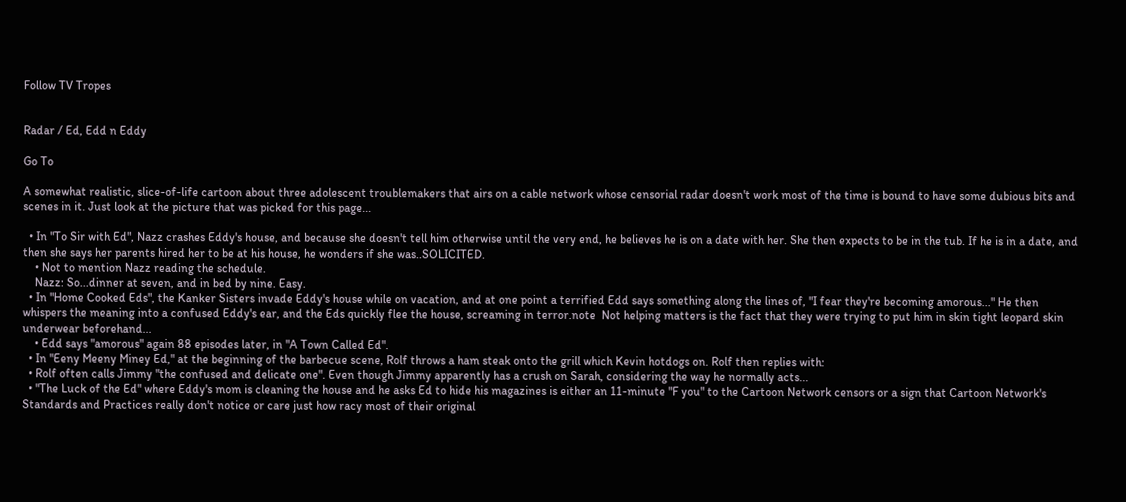Follow TV Tropes


Radar / Ed, Edd n Eddy

Go To

A somewhat realistic, slice-of-life cartoon about three adolescent troublemakers that airs on a cable network whose censorial radar doesn't work most of the time is bound to have some dubious bits and scenes in it. Just look at the picture that was picked for this page...

  • In "To Sir with Ed", Nazz crashes Eddy's house, and because she doesn't tell him otherwise until the very end, he believes he is on a date with her. She then expects to be in the tub. If he is in a date, and then she says her parents hired her to be at his house, he wonders if she was..SOLICITED.
    • Not to mention Nazz reading the schedule.
    Nazz: So...dinner at seven, and in bed by nine. Easy.
  • In "Home Cooked Eds", the Kanker Sisters invade Eddy's house while on vacation, and at one point a terrified Edd says something along the lines of, "I fear they're becoming amorous..." He then whispers the meaning into a confused Eddy's ear, and the Eds quickly flee the house, screaming in terror.note  Not helping matters is the fact that they were trying to put him in skin tight leopard skin underwear beforehand...
    • Edd says "amorous" again 88 episodes later, in "A Town Called Ed".
  • In "Eeny Meeny Miney Ed," at the beginning of the barbecue scene, Rolf throws a ham steak onto the grill which Kevin hotdogs on. Rolf then replies with:
  • Rolf often calls Jimmy "the confused and delicate one". Even though Jimmy apparently has a crush on Sarah, considering the way he normally acts...
  • "The Luck of the Ed" where Eddy's mom is cleaning the house and he asks Ed to hide his magazines is either an 11-minute "F you" to the Cartoon Network censors or a sign that Cartoon Network's Standards and Practices really don't notice or care just how racy most of their original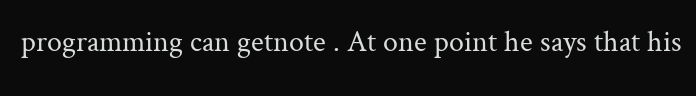programming can getnote . At one point he says that his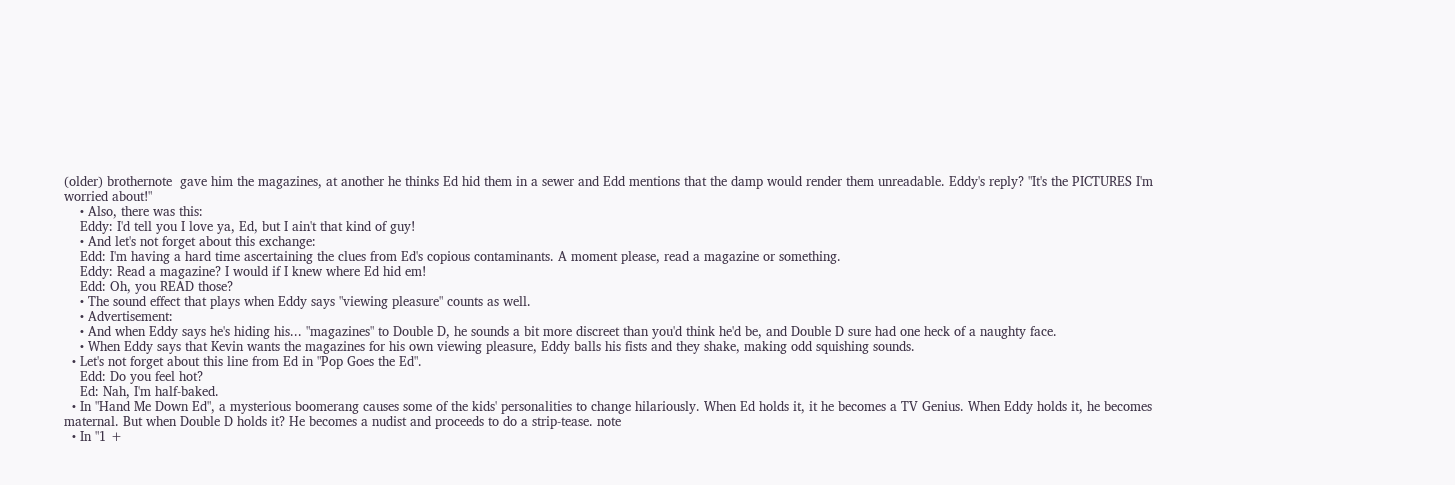(older) brothernote  gave him the magazines, at another he thinks Ed hid them in a sewer and Edd mentions that the damp would render them unreadable. Eddy's reply? "It's the PICTURES I'm worried about!"
    • Also, there was this:
    Eddy: I'd tell you I love ya, Ed, but I ain't that kind of guy!
    • And let's not forget about this exchange:
    Edd: I'm having a hard time ascertaining the clues from Ed's copious contaminants. A moment please, read a magazine or something.
    Eddy: Read a magazine? I would if I knew where Ed hid em!
    Edd: Oh, you READ those?
    • The sound effect that plays when Eddy says "viewing pleasure" counts as well.
    • Advertisement:
    • And when Eddy says he's hiding his... "magazines" to Double D, he sounds a bit more discreet than you'd think he'd be, and Double D sure had one heck of a naughty face.
    • When Eddy says that Kevin wants the magazines for his own viewing pleasure, Eddy balls his fists and they shake, making odd squishing sounds.
  • Let's not forget about this line from Ed in "Pop Goes the Ed".
    Edd: Do you feel hot?
    Ed: Nah, I'm half-baked.
  • In "Hand Me Down Ed", a mysterious boomerang causes some of the kids' personalities to change hilariously. When Ed holds it, it he becomes a TV Genius. When Eddy holds it, he becomes maternal. But when Double D holds it? He becomes a nudist and proceeds to do a strip-tease. note
  • In "1 +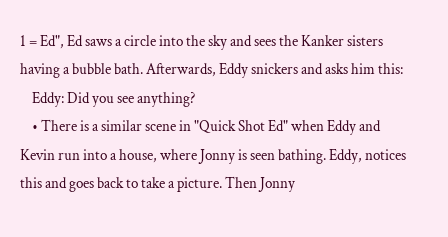1 = Ed", Ed saws a circle into the sky and sees the Kanker sisters having a bubble bath. Afterwards, Eddy snickers and asks him this:
    Eddy: Did you see anything?
    • There is a similar scene in "Quick Shot Ed" when Eddy and Kevin run into a house, where Jonny is seen bathing. Eddy, notices this and goes back to take a picture. Then Jonny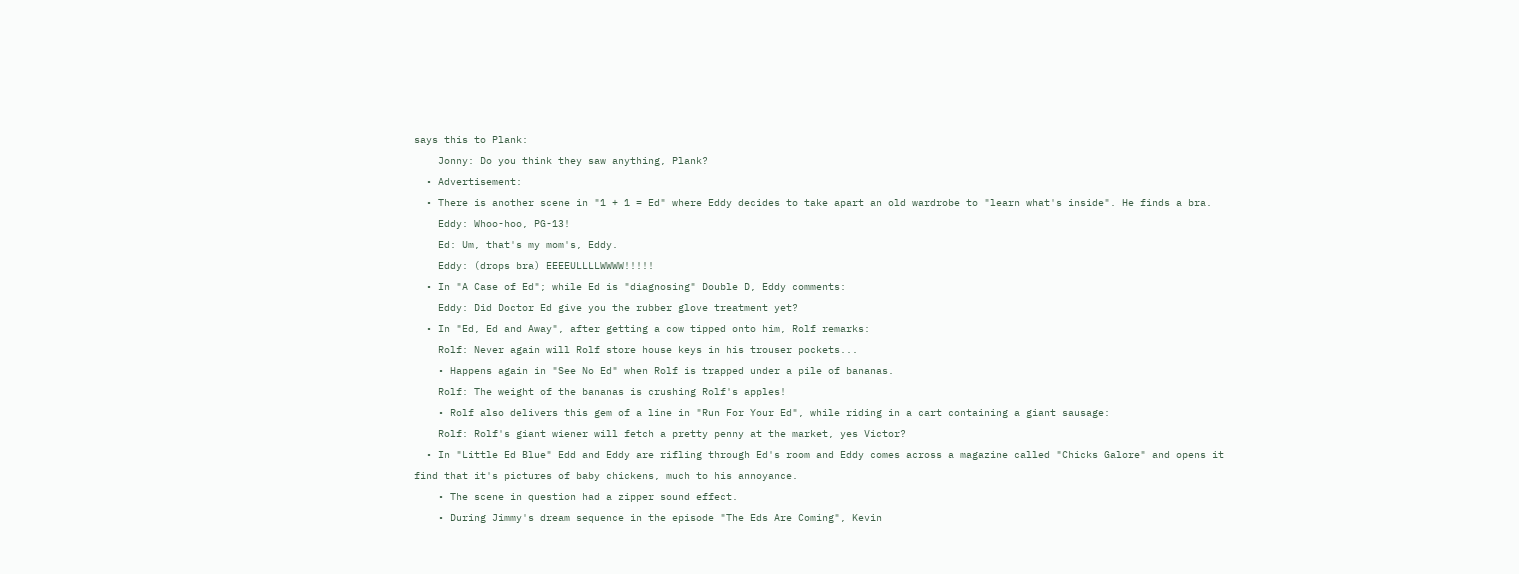says this to Plank:
    Jonny: Do you think they saw anything, Plank?
  • Advertisement:
  • There is another scene in "1 + 1 = Ed" where Eddy decides to take apart an old wardrobe to "learn what's inside". He finds a bra.
    Eddy: Whoo-hoo, PG-13!
    Ed: Um, that's my mom's, Eddy.
    Eddy: (drops bra) EEEEULLLLWWWW!!!!!
  • In "A Case of Ed"; while Ed is "diagnosing" Double D, Eddy comments:
    Eddy: Did Doctor Ed give you the rubber glove treatment yet?
  • In "Ed, Ed and Away", after getting a cow tipped onto him, Rolf remarks:
    Rolf: Never again will Rolf store house keys in his trouser pockets...
    • Happens again in "See No Ed" when Rolf is trapped under a pile of bananas.
    Rolf: The weight of the bananas is crushing Rolf's apples!
    • Rolf also delivers this gem of a line in "Run For Your Ed", while riding in a cart containing a giant sausage:
    Rolf: Rolf's giant wiener will fetch a pretty penny at the market, yes Victor?
  • In "Little Ed Blue" Edd and Eddy are rifling through Ed's room and Eddy comes across a magazine called "Chicks Galore" and opens it find that it's pictures of baby chickens, much to his annoyance.
    • The scene in question had a zipper sound effect.
    • During Jimmy's dream sequence in the episode "The Eds Are Coming", Kevin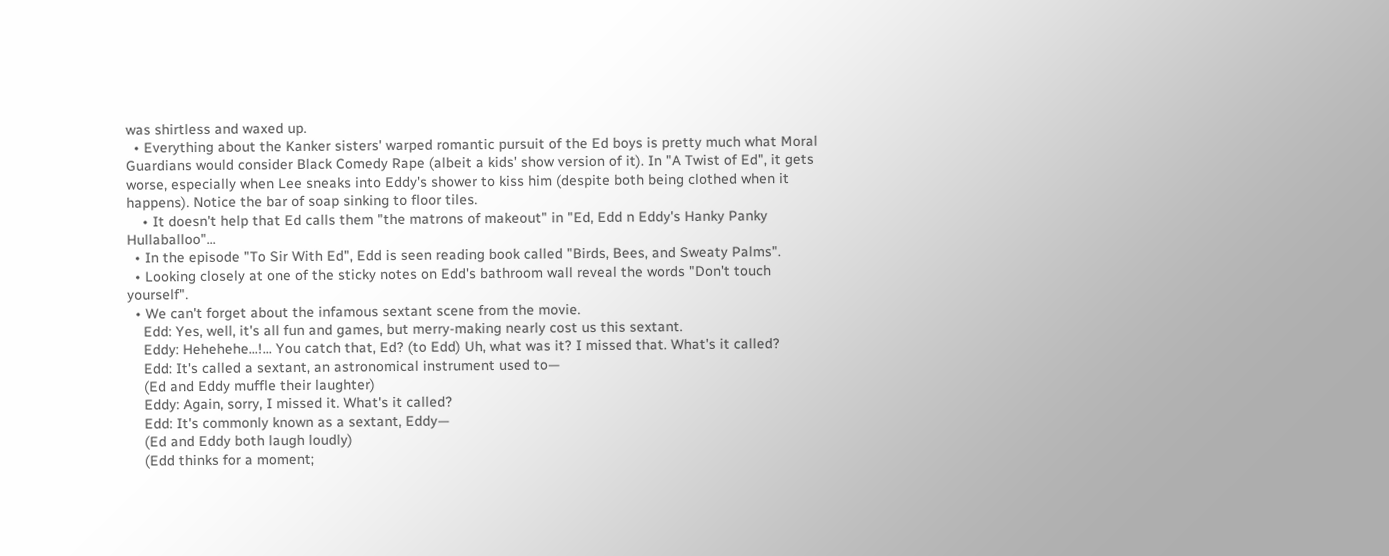was shirtless and waxed up.
  • Everything about the Kanker sisters' warped romantic pursuit of the Ed boys is pretty much what Moral Guardians would consider Black Comedy Rape (albeit a kids' show version of it). In "A Twist of Ed", it gets worse, especially when Lee sneaks into Eddy's shower to kiss him (despite both being clothed when it happens). Notice the bar of soap sinking to floor tiles.
    • It doesn't help that Ed calls them "the matrons of makeout" in "Ed, Edd n Eddy's Hanky Panky Hullaballoo"...
  • In the episode "To Sir With Ed", Edd is seen reading book called "Birds, Bees, and Sweaty Palms".
  • Looking closely at one of the sticky notes on Edd's bathroom wall reveal the words "Don't touch yourself".
  • We can't forget about the infamous sextant scene from the movie.
    Edd: Yes, well, it's all fun and games, but merry-making nearly cost us this sextant.
    Eddy: Hehehehe...!... You catch that, Ed? (to Edd) Uh, what was it? I missed that. What's it called?
    Edd: It's called a sextant, an astronomical instrument used to—
    (Ed and Eddy muffle their laughter)
    Eddy: Again, sorry, I missed it. What's it called?
    Edd: It's commonly known as a sextant, Eddy—
    (Ed and Eddy both laugh loudly)
    (Edd thinks for a moment;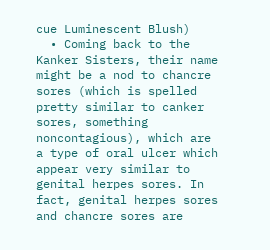cue Luminescent Blush)
  • Coming back to the Kanker Sisters, their name might be a nod to chancre sores (which is spelled pretty similar to canker sores, something noncontagious), which are a type of oral ulcer which appear very similar to genital herpes sores. In fact, genital herpes sores and chancre sores are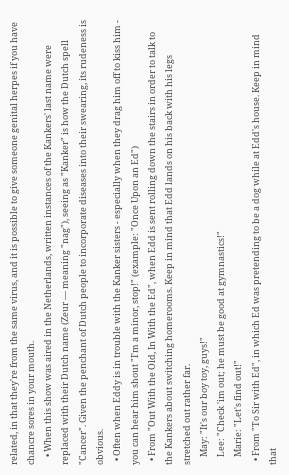related, in that they're from the same virus, and it is possible to give someone genital herpes if you have chancre sores in your mouth.
    • When this show was aired in the Netherlands, written instances of the Kankers' last name were replaced with their Dutch name (Zeur — meaning "nag"), seeing as "Kanker" is how the Dutch spell "Cancer". Given the penchant of Dutch people to incorporate diseases into their swearing, its rudeness is obvious.
  • Often when Eddy is in trouble with the Kanker sisters - especially when they drag him off to kiss him - you can hear him shout "I'm a minor, stop!" (example: "Once Upon an Ed")
  • From "Out With the Old, In With the Ed", when Edd is sent rolling down the stairs in order to talk to the Kankers about switching homerooms. Keep in mind that Edd lands on his back with his legs stretched out rather far.
    May: "It's our boy toy, guys!"
    Lee: "Check 'im out; he must be good at gymnastics!"
    Marie: "Let's find out!"
  • From "To Sir with Ed", in which Ed was pretending to be a dog while at Edd's house. Keep in mind that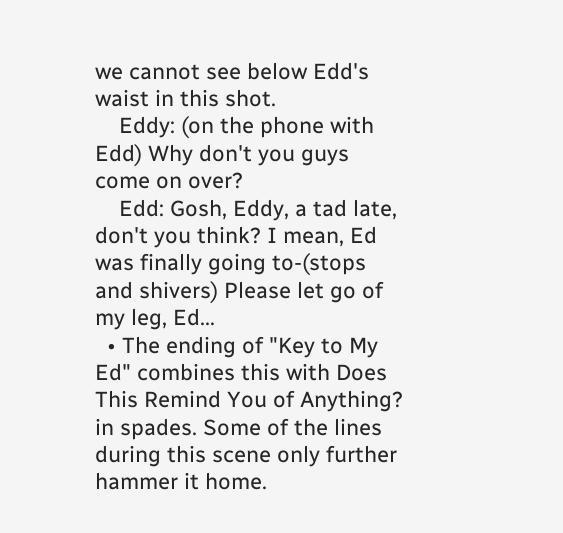we cannot see below Edd's waist in this shot.
    Eddy: (on the phone with Edd) Why don't you guys come on over?
    Edd: Gosh, Eddy, a tad late, don't you think? I mean, Ed was finally going to-(stops and shivers) Please let go of my leg, Ed...
  • The ending of "Key to My Ed" combines this with Does This Remind You of Anything? in spades. Some of the lines during this scene only further hammer it home.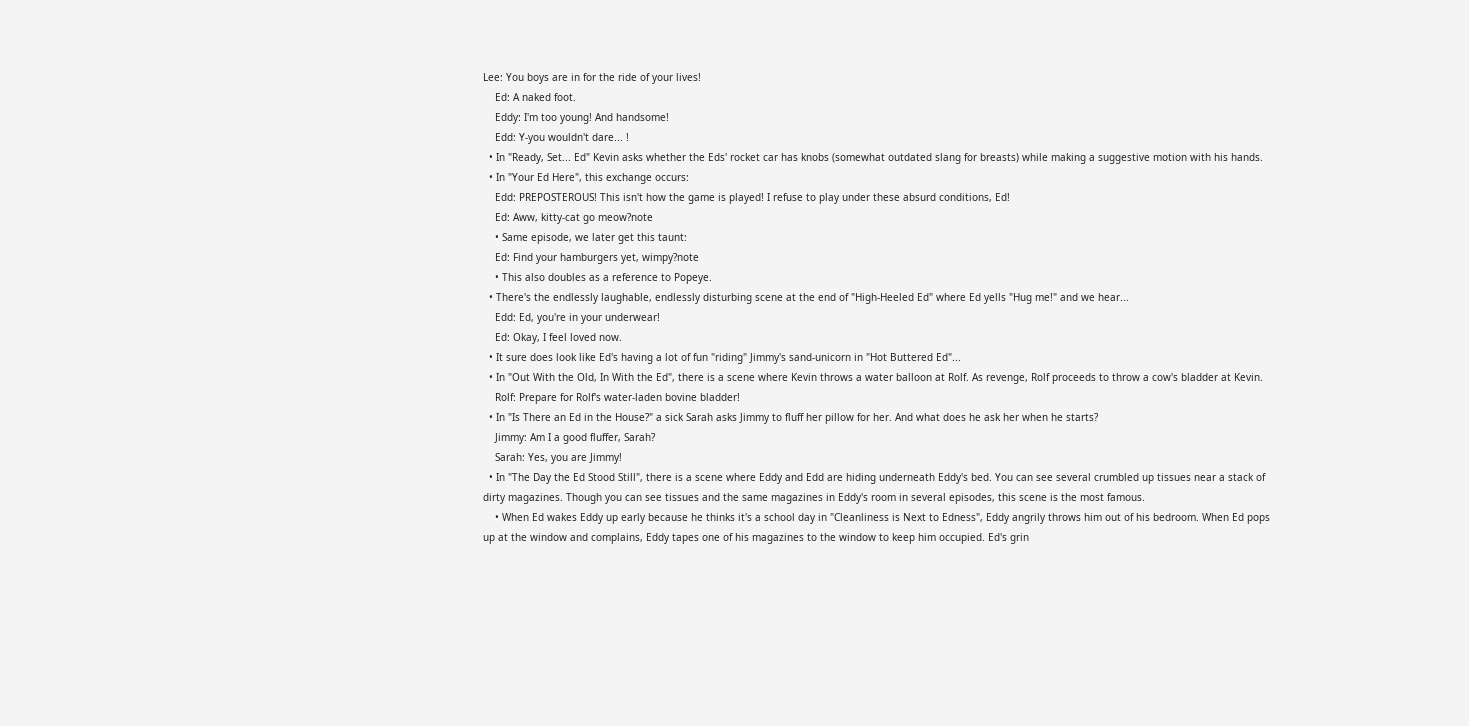Lee: You boys are in for the ride of your lives!
    Ed: A naked foot.
    Eddy: I'm too young! And handsome!
    Edd: Y-you wouldn't dare... !
  • In "Ready, Set... Ed" Kevin asks whether the Eds' rocket car has knobs (somewhat outdated slang for breasts) while making a suggestive motion with his hands.
  • In "Your Ed Here", this exchange occurs:
    Edd: PREPOSTEROUS! This isn't how the game is played! I refuse to play under these absurd conditions, Ed!
    Ed: Aww, kitty-cat go meow?note
    • Same episode, we later get this taunt:
    Ed: Find your hamburgers yet, wimpy?note
    • This also doubles as a reference to Popeye.
  • There's the endlessly laughable, endlessly disturbing scene at the end of "High-Heeled Ed" where Ed yells "Hug me!" and we hear...
    Edd: Ed, you're in your underwear!
    Ed: Okay, I feel loved now.
  • It sure does look like Ed's having a lot of fun "riding" Jimmy's sand-unicorn in "Hot Buttered Ed"...
  • In "Out With the Old, In With the Ed", there is a scene where Kevin throws a water balloon at Rolf. As revenge, Rolf proceeds to throw a cow's bladder at Kevin.
    Rolf: Prepare for Rolf's water-laden bovine bladder!
  • In "Is There an Ed in the House?" a sick Sarah asks Jimmy to fluff her pillow for her. And what does he ask her when he starts?
    Jimmy: Am I a good fluffer, Sarah?
    Sarah: Yes, you are Jimmy!
  • In "The Day the Ed Stood Still", there is a scene where Eddy and Edd are hiding underneath Eddy's bed. You can see several crumbled up tissues near a stack of dirty magazines. Though you can see tissues and the same magazines in Eddy's room in several episodes, this scene is the most famous.
    • When Ed wakes Eddy up early because he thinks it's a school day in "Cleanliness is Next to Edness", Eddy angrily throws him out of his bedroom. When Ed pops up at the window and complains, Eddy tapes one of his magazines to the window to keep him occupied. Ed's grin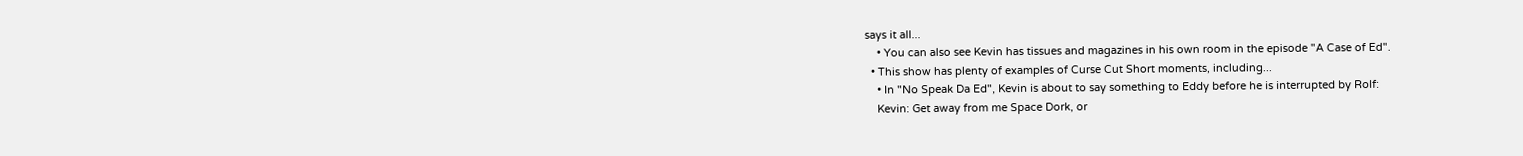says it all...
    • You can also see Kevin has tissues and magazines in his own room in the episode "A Case of Ed".
  • This show has plenty of examples of Curse Cut Short moments, including...
    • In "No Speak Da Ed", Kevin is about to say something to Eddy before he is interrupted by Rolf:
    Kevin: Get away from me Space Dork, or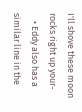I'll shove these moon rocks right up your-
    • Eddy also has a similar line in the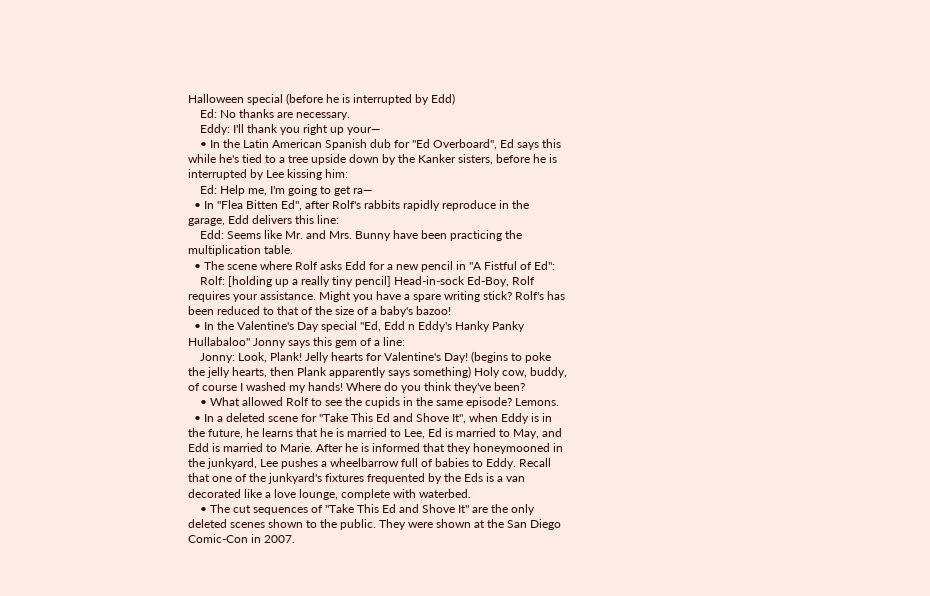Halloween special (before he is interrupted by Edd)
    Ed: No thanks are necessary.
    Eddy: I'll thank you right up your—
    • In the Latin American Spanish dub for "Ed Overboard", Ed says this while he's tied to a tree upside down by the Kanker sisters, before he is interrupted by Lee kissing him:
    Ed: Help me, I'm going to get ra—
  • In "Flea Bitten Ed", after Rolf's rabbits rapidly reproduce in the garage, Edd delivers this line:
    Edd: Seems like Mr. and Mrs. Bunny have been practicing the multiplication table.
  • The scene where Rolf asks Edd for a new pencil in "A Fistful of Ed":
    Rolf: [holding up a really tiny pencil] Head-in-sock Ed-Boy, Rolf requires your assistance. Might you have a spare writing stick? Rolf's has been reduced to that of the size of a baby's bazoo!
  • In the Valentine's Day special "Ed, Edd n Eddy's Hanky Panky Hullabaloo" Jonny says this gem of a line:
    Jonny: Look, Plank! Jelly hearts for Valentine's Day! (begins to poke the jelly hearts, then Plank apparently says something) Holy cow, buddy, of course I washed my hands! Where do you think they've been?
    • What allowed Rolf to see the cupids in the same episode? Lemons.
  • In a deleted scene for "Take This Ed and Shove It", when Eddy is in the future, he learns that he is married to Lee, Ed is married to May, and Edd is married to Marie. After he is informed that they honeymooned in the junkyard, Lee pushes a wheelbarrow full of babies to Eddy. Recall that one of the junkyard's fixtures frequented by the Eds is a van decorated like a love lounge, complete with waterbed.
    • The cut sequences of "Take This Ed and Shove It" are the only deleted scenes shown to the public. They were shown at the San Diego Comic-Con in 2007.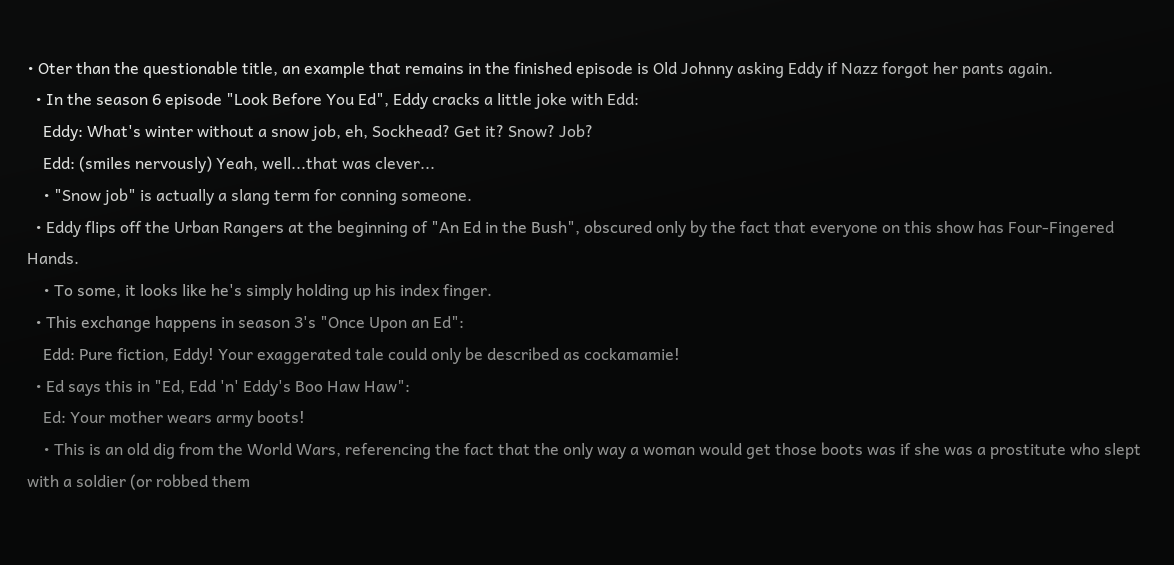• Oter than the questionable title, an example that remains in the finished episode is Old Johnny asking Eddy if Nazz forgot her pants again.
  • In the season 6 episode "Look Before You Ed", Eddy cracks a little joke with Edd:
    Eddy: What's winter without a snow job, eh, Sockhead? Get it? Snow? Job?
    Edd: (smiles nervously) Yeah, well...that was clever...
    • "Snow job" is actually a slang term for conning someone.
  • Eddy flips off the Urban Rangers at the beginning of "An Ed in the Bush", obscured only by the fact that everyone on this show has Four-Fingered Hands.
    • To some, it looks like he's simply holding up his index finger.
  • This exchange happens in season 3's "Once Upon an Ed":
    Edd: Pure fiction, Eddy! Your exaggerated tale could only be described as cockamamie!
  • Ed says this in "Ed, Edd 'n' Eddy's Boo Haw Haw":
    Ed: Your mother wears army boots!
    • This is an old dig from the World Wars, referencing the fact that the only way a woman would get those boots was if she was a prostitute who slept with a soldier (or robbed them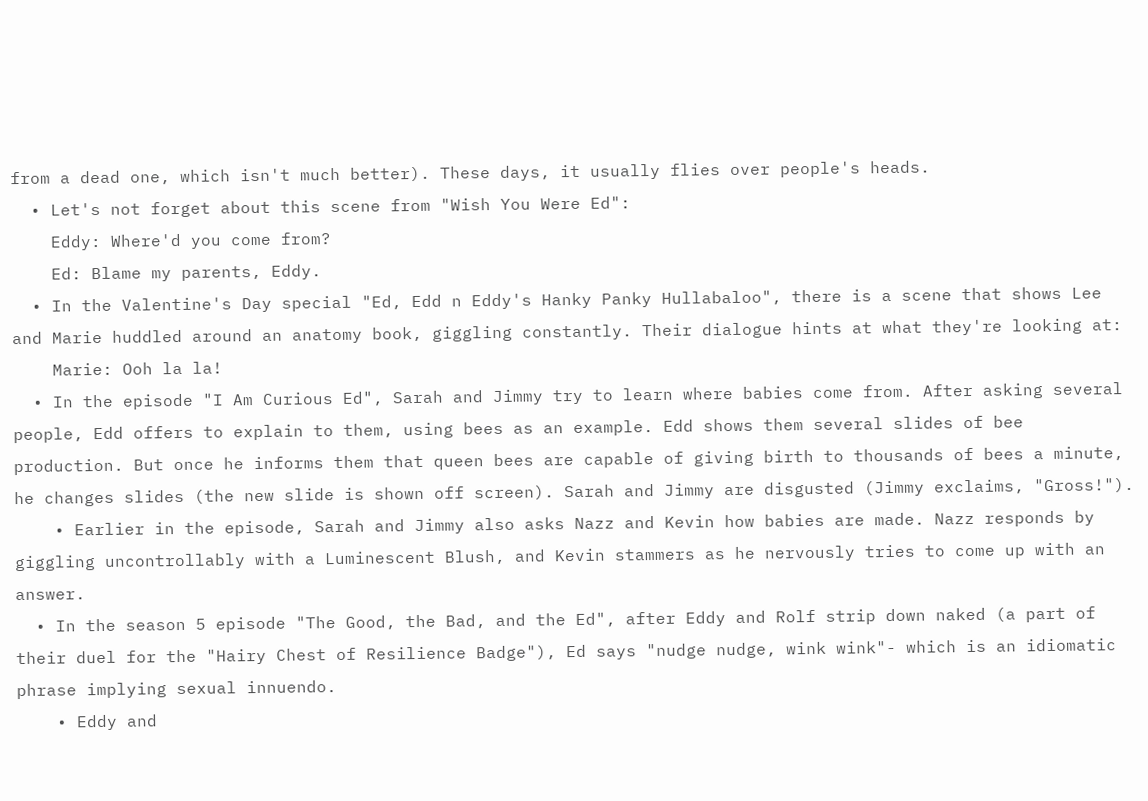from a dead one, which isn't much better). These days, it usually flies over people's heads.
  • Let's not forget about this scene from "Wish You Were Ed":
    Eddy: Where'd you come from?
    Ed: Blame my parents, Eddy.
  • In the Valentine's Day special "Ed, Edd n Eddy's Hanky Panky Hullabaloo", there is a scene that shows Lee and Marie huddled around an anatomy book, giggling constantly. Their dialogue hints at what they're looking at:
    Marie: Ooh la la!
  • In the episode "I Am Curious Ed", Sarah and Jimmy try to learn where babies come from. After asking several people, Edd offers to explain to them, using bees as an example. Edd shows them several slides of bee production. But once he informs them that queen bees are capable of giving birth to thousands of bees a minute, he changes slides (the new slide is shown off screen). Sarah and Jimmy are disgusted (Jimmy exclaims, "Gross!").
    • Earlier in the episode, Sarah and Jimmy also asks Nazz and Kevin how babies are made. Nazz responds by giggling uncontrollably with a Luminescent Blush, and Kevin stammers as he nervously tries to come up with an answer.
  • In the season 5 episode "The Good, the Bad, and the Ed", after Eddy and Rolf strip down naked (a part of their duel for the "Hairy Chest of Resilience Badge"), Ed says "nudge nudge, wink wink"- which is an idiomatic phrase implying sexual innuendo.
    • Eddy and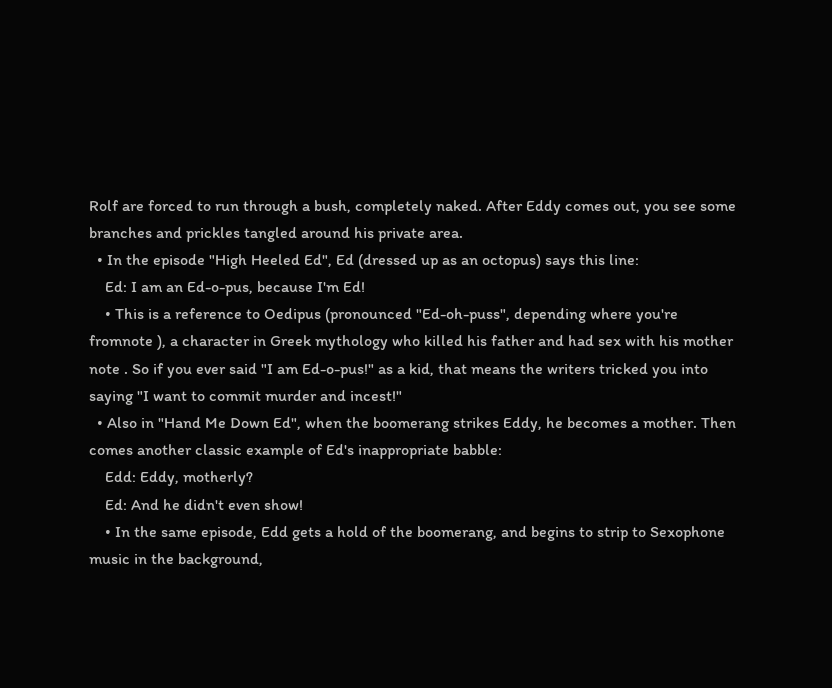Rolf are forced to run through a bush, completely naked. After Eddy comes out, you see some branches and prickles tangled around his private area.
  • In the episode "High Heeled Ed", Ed (dressed up as an octopus) says this line:
    Ed: I am an Ed-o-pus, because I'm Ed!
    • This is a reference to Oedipus (pronounced "Ed-oh-puss", depending where you're fromnote ), a character in Greek mythology who killed his father and had sex with his mother note . So if you ever said "I am Ed-o-pus!" as a kid, that means the writers tricked you into saying "I want to commit murder and incest!"
  • Also in "Hand Me Down Ed", when the boomerang strikes Eddy, he becomes a mother. Then comes another classic example of Ed's inappropriate babble:
    Edd: Eddy, motherly?
    Ed: And he didn't even show!
    • In the same episode, Edd gets a hold of the boomerang, and begins to strip to Sexophone music in the background,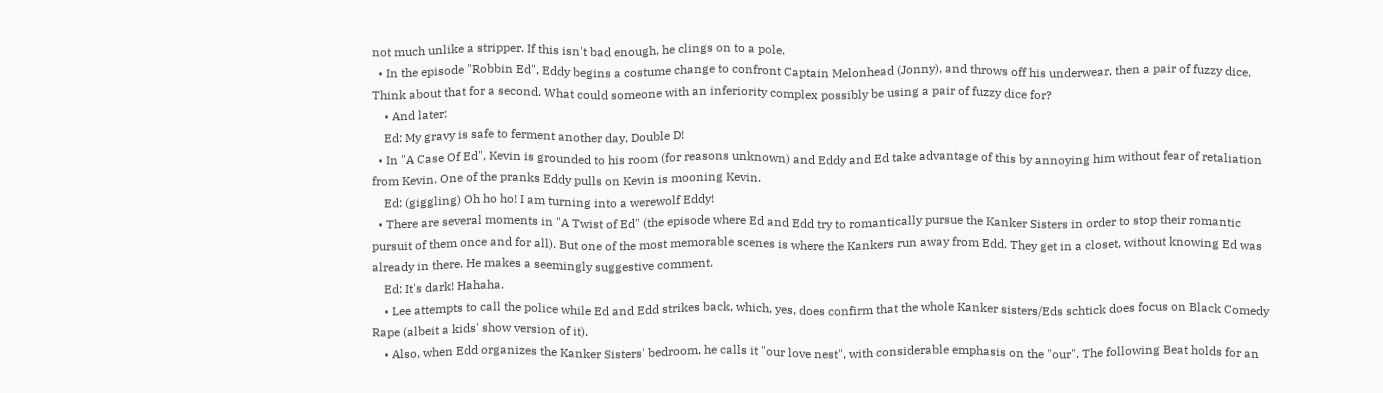not much unlike a stripper. If this isn't bad enough, he clings on to a pole.
  • In the episode "Robbin Ed", Eddy begins a costume change to confront Captain Melonhead (Jonny), and throws off his underwear, then a pair of fuzzy dice. Think about that for a second. What could someone with an inferiority complex possibly be using a pair of fuzzy dice for?
    • And later:
    Ed: My gravy is safe to ferment another day, Double D!
  • In "A Case Of Ed", Kevin is grounded to his room (for reasons unknown) and Eddy and Ed take advantage of this by annoying him without fear of retaliation from Kevin. One of the pranks Eddy pulls on Kevin is mooning Kevin.
    Ed: (giggling) Oh ho ho! I am turning into a werewolf Eddy!
  • There are several moments in "A Twist of Ed" (the episode where Ed and Edd try to romantically pursue the Kanker Sisters in order to stop their romantic pursuit of them once and for all). But one of the most memorable scenes is where the Kankers run away from Edd. They get in a closet, without knowing Ed was already in there. He makes a seemingly suggestive comment.
    Ed: It's dark! Hahaha.
    • Lee attempts to call the police while Ed and Edd strikes back, which, yes, does confirm that the whole Kanker sisters/Eds schtick does focus on Black Comedy Rape (albeit a kids' show version of it).
    • Also, when Edd organizes the Kanker Sisters' bedroom, he calls it "our love nest", with considerable emphasis on the "our". The following Beat holds for an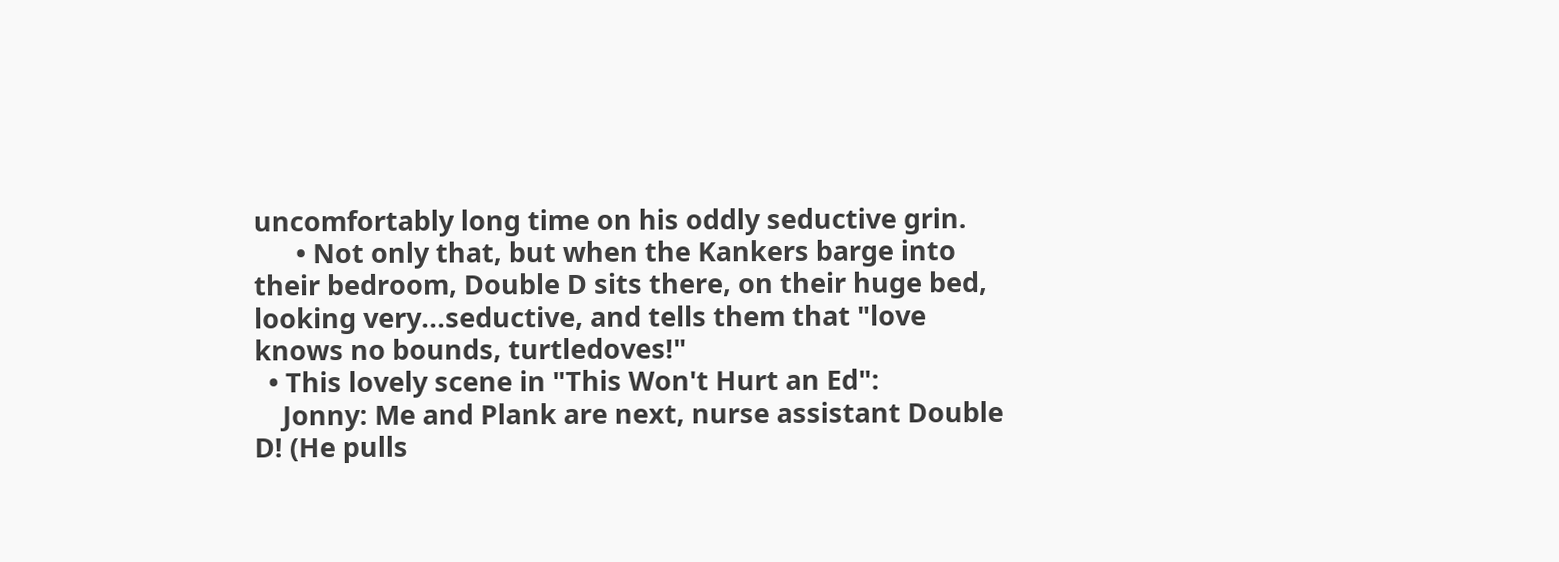uncomfortably long time on his oddly seductive grin.
      • Not only that, but when the Kankers barge into their bedroom, Double D sits there, on their huge bed, looking very...seductive, and tells them that "love knows no bounds, turtledoves!"
  • This lovely scene in "This Won't Hurt an Ed":
    Jonny: Me and Plank are next, nurse assistant Double D! (He pulls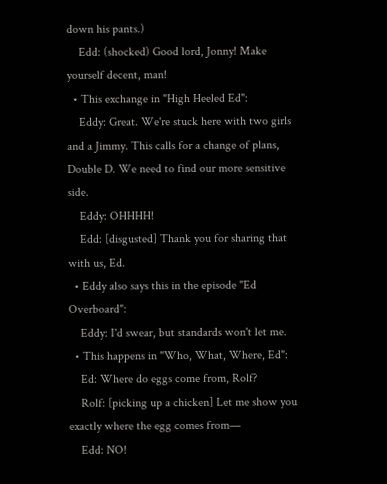down his pants.)
    Edd: (shocked) Good lord, Jonny! Make yourself decent, man!
  • This exchange in "High Heeled Ed":
    Eddy: Great. We're stuck here with two girls and a Jimmy. This calls for a change of plans, Double D. We need to find our more sensitive side.
    Eddy: OHHHH!
    Edd: [disgusted] Thank you for sharing that with us, Ed.
  • Eddy also says this in the episode "Ed Overboard":
    Eddy: I'd swear, but standards won't let me.
  • This happens in "Who, What, Where, Ed":
    Ed: Where do eggs come from, Rolf?
    Rolf: [picking up a chicken] Let me show you exactly where the egg comes from—
    Edd: NO!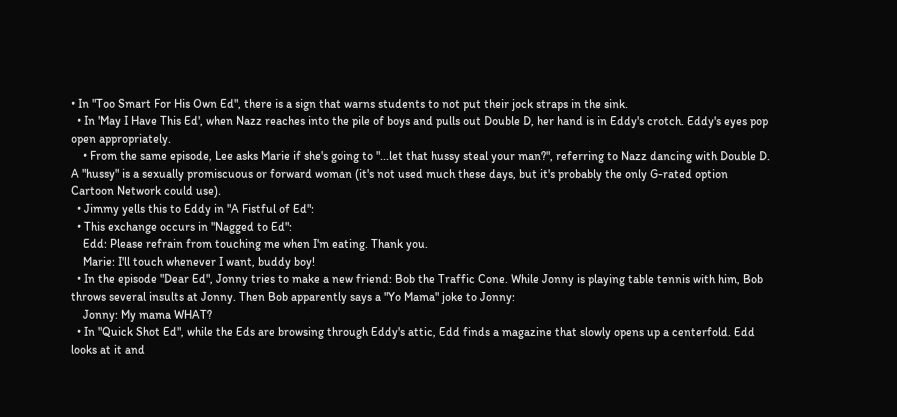• In "Too Smart For His Own Ed", there is a sign that warns students to not put their jock straps in the sink.
  • In 'May I Have This Ed', when Nazz reaches into the pile of boys and pulls out Double D, her hand is in Eddy's crotch. Eddy's eyes pop open appropriately.
    • From the same episode, Lee asks Marie if she's going to "...let that hussy steal your man?", referring to Nazz dancing with Double D. A "hussy" is a sexually promiscuous or forward woman (it's not used much these days, but it's probably the only G-rated option Cartoon Network could use).
  • Jimmy yells this to Eddy in "A Fistful of Ed":
  • This exchange occurs in "Nagged to Ed":
    Edd: Please refrain from touching me when I'm eating. Thank you.
    Marie: I'll touch whenever I want, buddy boy!
  • In the episode "Dear Ed", Jonny tries to make a new friend: Bob the Traffic Cone. While Jonny is playing table tennis with him, Bob throws several insults at Jonny. Then Bob apparently says a "Yo Mama" joke to Jonny:
    Jonny: My mama WHAT?
  • In "Quick Shot Ed", while the Eds are browsing through Eddy's attic, Edd finds a magazine that slowly opens up a centerfold. Edd looks at it and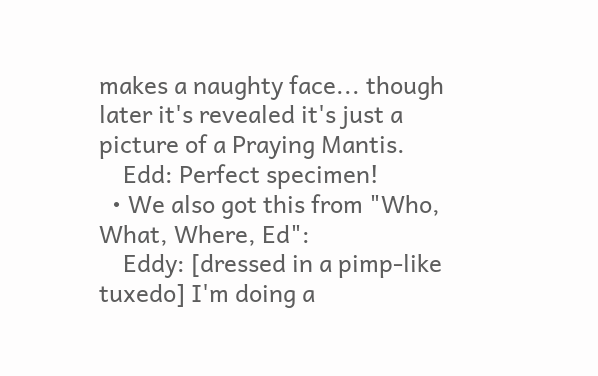makes a naughty face... though later it's revealed it's just a picture of a Praying Mantis.
    Edd: Perfect specimen!
  • We also got this from "Who, What, Where, Ed":
    Eddy: [dressed in a pimp-like tuxedo] I'm doing a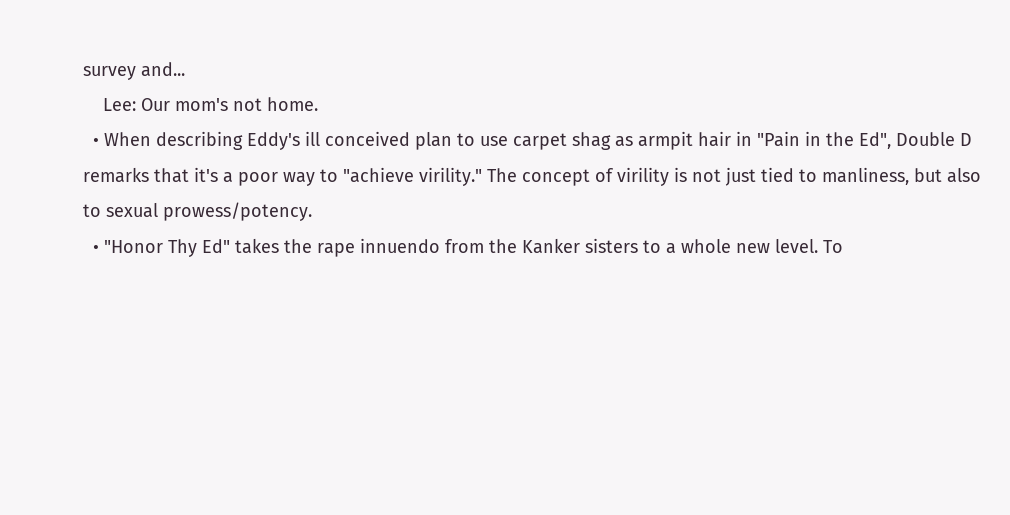survey and...
    Lee: Our mom's not home.
  • When describing Eddy's ill conceived plan to use carpet shag as armpit hair in "Pain in the Ed", Double D remarks that it's a poor way to "achieve virility." The concept of virility is not just tied to manliness, but also to sexual prowess/potency.
  • "Honor Thy Ed" takes the rape innuendo from the Kanker sisters to a whole new level. To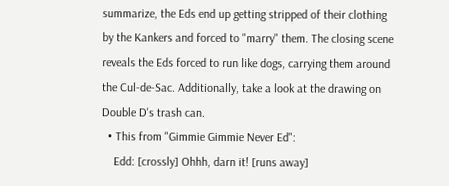summarize, the Eds end up getting stripped of their clothing by the Kankers and forced to "marry" them. The closing scene reveals the Eds forced to run like dogs, carrying them around the Cul-de-Sac. Additionally, take a look at the drawing on Double D's trash can.
  • This from "Gimmie Gimmie Never Ed":
    Edd: [crossly] Ohhh, darn it! [runs away]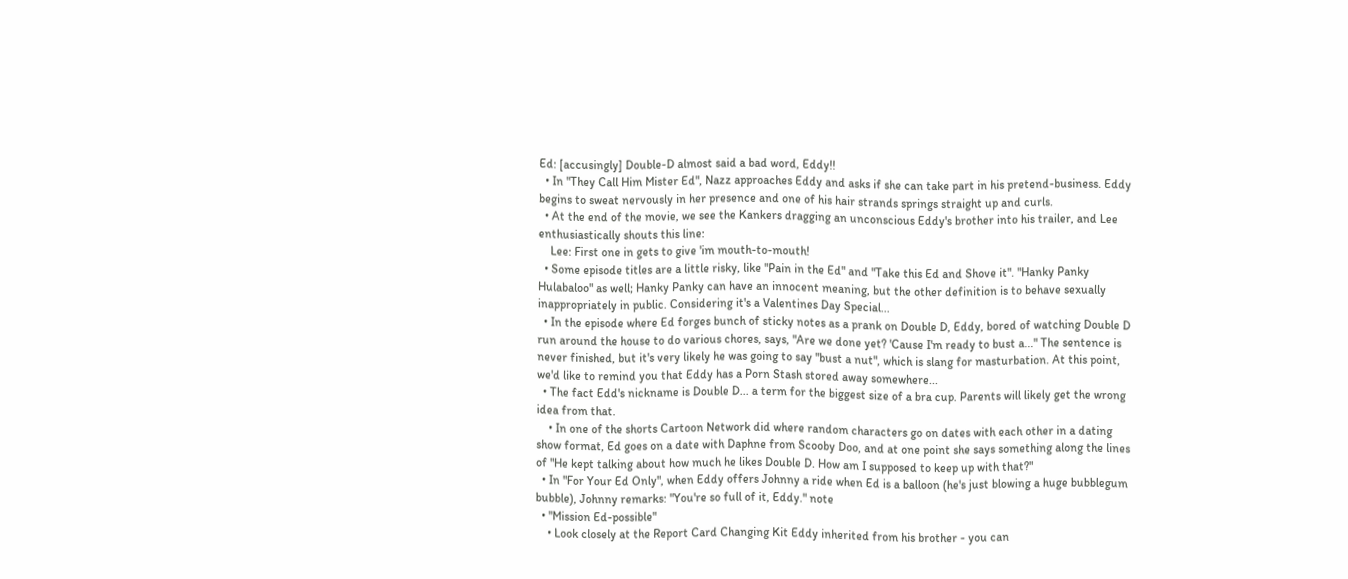Ed: [accusingly] Double-D almost said a bad word, Eddy!!
  • In "They Call Him Mister Ed", Nazz approaches Eddy and asks if she can take part in his pretend-business. Eddy begins to sweat nervously in her presence and one of his hair strands springs straight up and curls.
  • At the end of the movie, we see the Kankers dragging an unconscious Eddy's brother into his trailer, and Lee enthusiastically shouts this line:
    Lee: First one in gets to give 'im mouth-to-mouth!
  • Some episode titles are a little risky, like "Pain in the Ed" and "Take this Ed and Shove it". "Hanky Panky Hulabaloo" as well; Hanky Panky can have an innocent meaning, but the other definition is to behave sexually inappropriately in public. Considering it's a Valentines Day Special...
  • In the episode where Ed forges bunch of sticky notes as a prank on Double D, Eddy, bored of watching Double D run around the house to do various chores, says, "Are we done yet? 'Cause I'm ready to bust a..." The sentence is never finished, but it's very likely he was going to say "bust a nut", which is slang for masturbation. At this point, we'd like to remind you that Eddy has a Porn Stash stored away somewhere...
  • The fact Edd's nickname is Double D... a term for the biggest size of a bra cup. Parents will likely get the wrong idea from that.
    • In one of the shorts Cartoon Network did where random characters go on dates with each other in a dating show format, Ed goes on a date with Daphne from Scooby Doo, and at one point she says something along the lines of "He kept talking about how much he likes Double D. How am I supposed to keep up with that?"
  • In "For Your Ed Only", when Eddy offers Johnny a ride when Ed is a balloon (he's just blowing a huge bubblegum bubble), Johnny remarks: "You're so full of it, Eddy." note
  • "Mission Ed-possible"
    • Look closely at the Report Card Changing Kit Eddy inherited from his brother - you can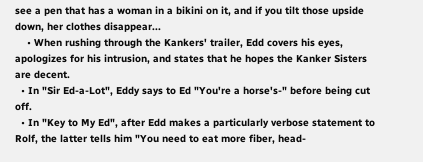see a pen that has a woman in a bikini on it, and if you tilt those upside down, her clothes disappear...
    • When rushing through the Kankers' trailer, Edd covers his eyes, apologizes for his intrusion, and states that he hopes the Kanker Sisters are decent.
  • In "Sir Ed-a-Lot", Eddy says to Ed "You're a horse's-" before being cut off.
  • In "Key to My Ed", after Edd makes a particularly verbose statement to Rolf, the latter tells him "You need to eat more fiber, head-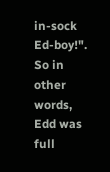in-sock Ed-boy!". So in other words, Edd was full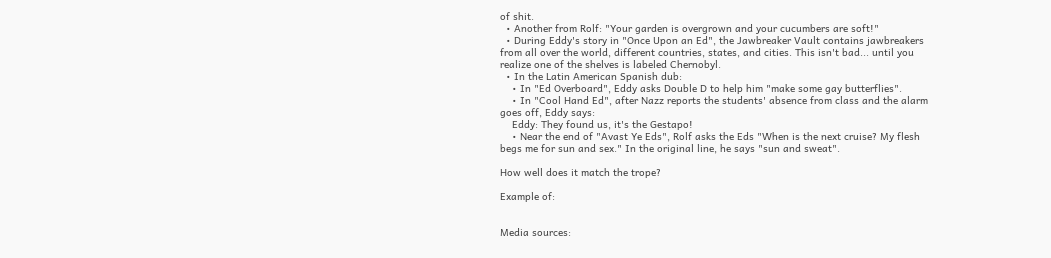of shit.
  • Another from Rolf: "Your garden is overgrown and your cucumbers are soft!"
  • During Eddy's story in "Once Upon an Ed", the Jawbreaker Vault contains jawbreakers from all over the world, different countries, states, and cities. This isn't bad... until you realize one of the shelves is labeled Chernobyl.
  • In the Latin American Spanish dub:
    • In "Ed Overboard", Eddy asks Double D to help him "make some gay butterflies".
    • In "Cool Hand Ed", after Nazz reports the students' absence from class and the alarm goes off, Eddy says:
    Eddy: They found us, it's the Gestapo!
    • Near the end of "Avast Ye Eds", Rolf asks the Eds "When is the next cruise? My flesh begs me for sun and sex." In the original line, he says "sun and sweat".

How well does it match the trope?

Example of:


Media sources: